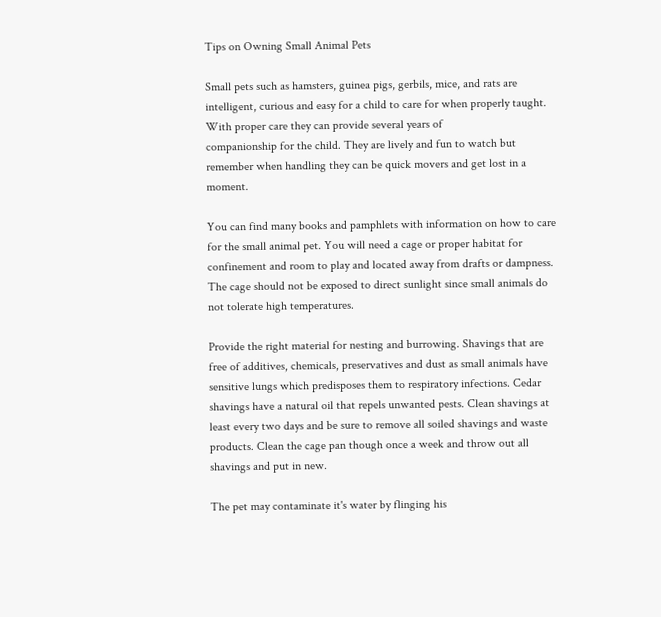Tips on Owning Small Animal Pets

Small pets such as hamsters, guinea pigs, gerbils, mice, and rats are intelligent, curious and easy for a child to care for when properly taught. With proper care they can provide several years of
companionship for the child. They are lively and fun to watch but remember when handling they can be quick movers and get lost in a moment.

You can find many books and pamphlets with information on how to care for the small animal pet. You will need a cage or proper habitat for confinement and room to play and located away from drafts or dampness. The cage should not be exposed to direct sunlight since small animals do not tolerate high temperatures.

Provide the right material for nesting and burrowing. Shavings that are free of additives, chemicals, preservatives and dust as small animals have sensitive lungs which predisposes them to respiratory infections. Cedar shavings have a natural oil that repels unwanted pests. Clean shavings at least every two days and be sure to remove all soiled shavings and waste products. Clean the cage pan though once a week and throw out all shavings and put in new.

The pet may contaminate it's water by flinging his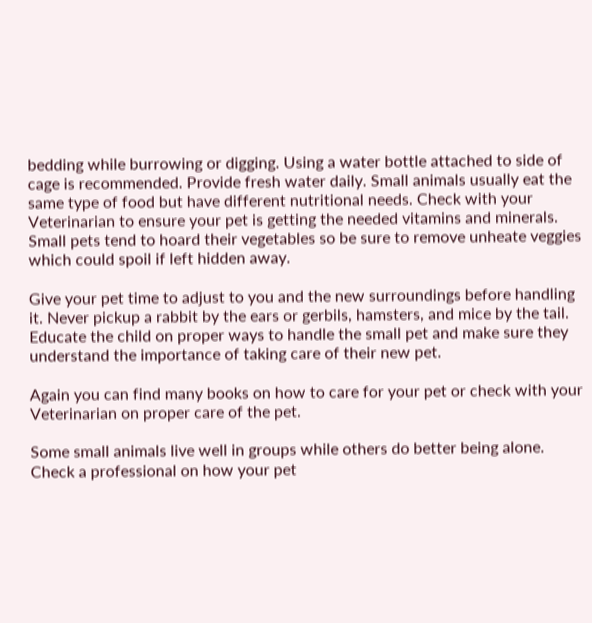bedding while burrowing or digging. Using a water bottle attached to side of cage is recommended. Provide fresh water daily. Small animals usually eat the same type of food but have different nutritional needs. Check with your Veterinarian to ensure your pet is getting the needed vitamins and minerals. Small pets tend to hoard their vegetables so be sure to remove unheate veggies which could spoil if left hidden away.

Give your pet time to adjust to you and the new surroundings before handling it. Never pickup a rabbit by the ears or gerbils, hamsters, and mice by the tail. Educate the child on proper ways to handle the small pet and make sure they understand the importance of taking care of their new pet.

Again you can find many books on how to care for your pet or check with your Veterinarian on proper care of the pet.

Some small animals live well in groups while others do better being alone. Check a professional on how your pet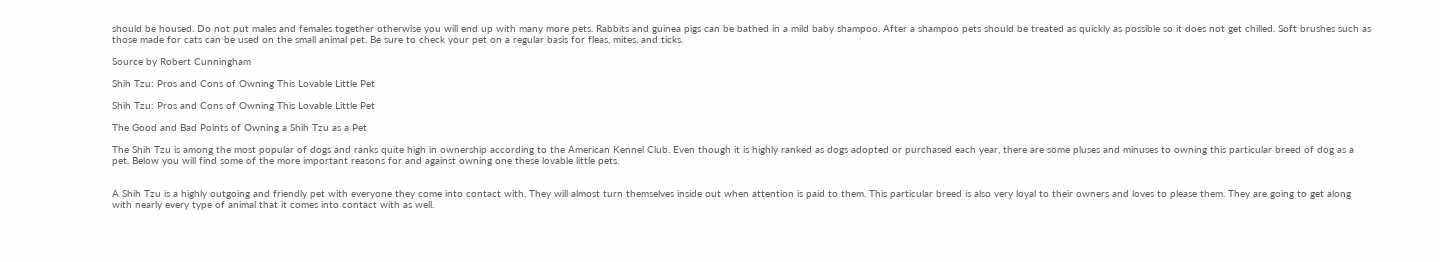should be housed. Do not put males and females together otherwise you will end up with many more pets. Rabbits and guinea pigs can be bathed in a mild baby shampoo. After a shampoo pets should be treated as quickly as possible so it does not get chilled. Soft brushes such as those made for cats can be used on the small animal pet. Be sure to check your pet on a regular basis for fleas, mites, and ticks.

Source by Robert Cunningham

Shih Tzu: Pros and Cons of Owning This Lovable Little Pet

Shih Tzu: Pros and Cons of Owning This Lovable Little Pet

The Good and Bad Points of Owning a Shih Tzu as a Pet

The Shih Tzu is among the most popular of dogs and ranks quite high in ownership according to the American Kennel Club. Even though it is highly ranked as dogs adopted or purchased each year, there are some pluses and minuses to owning this particular breed of dog as a pet. Below you will find some of the more important reasons for and against owning one these lovable little pets.


A Shih Tzu is a highly outgoing and friendly pet with everyone they come into contact with. They will almost turn themselves inside out when attention is paid to them. This particular breed is also very loyal to their owners and loves to please them. They are going to get along with nearly every type of animal that it comes into contact with as well.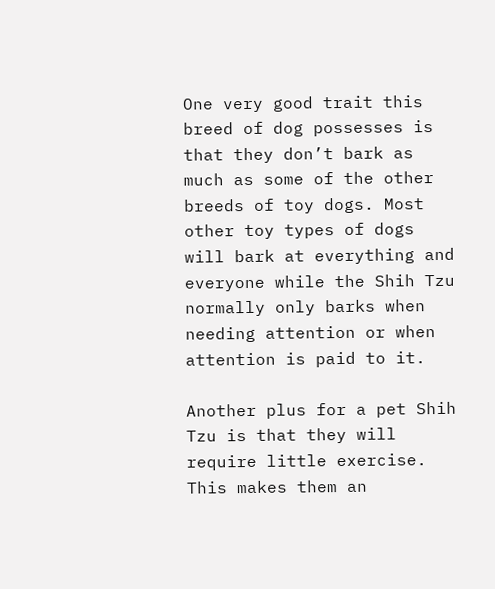One very good trait this breed of dog possesses is that they don’t bark as much as some of the other breeds of toy dogs. Most other toy types of dogs will bark at everything and everyone while the Shih Tzu normally only barks when needing attention or when attention is paid to it.

Another plus for a pet Shih Tzu is that they will require little exercise. This makes them an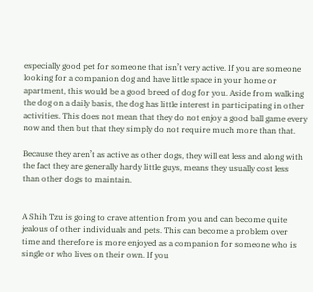especially good pet for someone that isn’t very active. If you are someone looking for a companion dog and have little space in your home or apartment, this would be a good breed of dog for you. Aside from walking the dog on a daily basis, the dog has little interest in participating in other activities. This does not mean that they do not enjoy a good ball game every now and then but that they simply do not require much more than that.

Because they aren’t as active as other dogs, they will eat less and along with the fact they are generally hardy little guys, means they usually cost less than other dogs to maintain.


A Shih Tzu is going to crave attention from you and can become quite jealous of other individuals and pets. This can become a problem over time and therefore is more enjoyed as a companion for someone who is single or who lives on their own. If you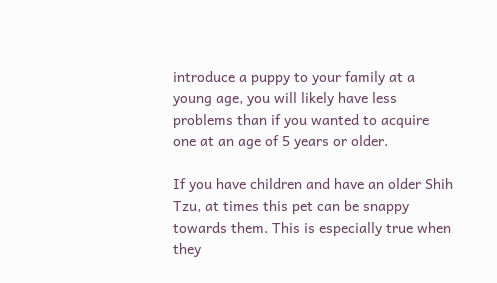introduce a puppy to your family at a young age, you will likely have less problems than if you wanted to acquire one at an age of 5 years or older.

If you have children and have an older Shih Tzu, at times this pet can be snappy towards them. This is especially true when they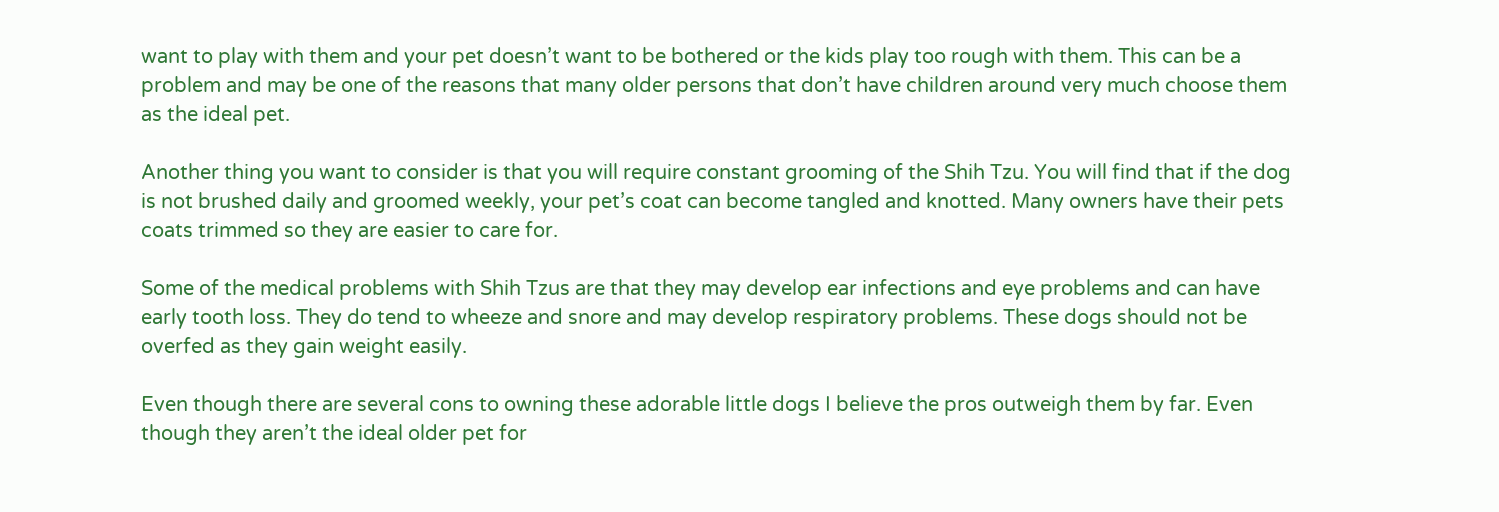want to play with them and your pet doesn’t want to be bothered or the kids play too rough with them. This can be a problem and may be one of the reasons that many older persons that don’t have children around very much choose them as the ideal pet.

Another thing you want to consider is that you will require constant grooming of the Shih Tzu. You will find that if the dog is not brushed daily and groomed weekly, your pet’s coat can become tangled and knotted. Many owners have their pets coats trimmed so they are easier to care for.

Some of the medical problems with Shih Tzus are that they may develop ear infections and eye problems and can have early tooth loss. They do tend to wheeze and snore and may develop respiratory problems. These dogs should not be overfed as they gain weight easily.

Even though there are several cons to owning these adorable little dogs I believe the pros outweigh them by far. Even though they aren’t the ideal older pet for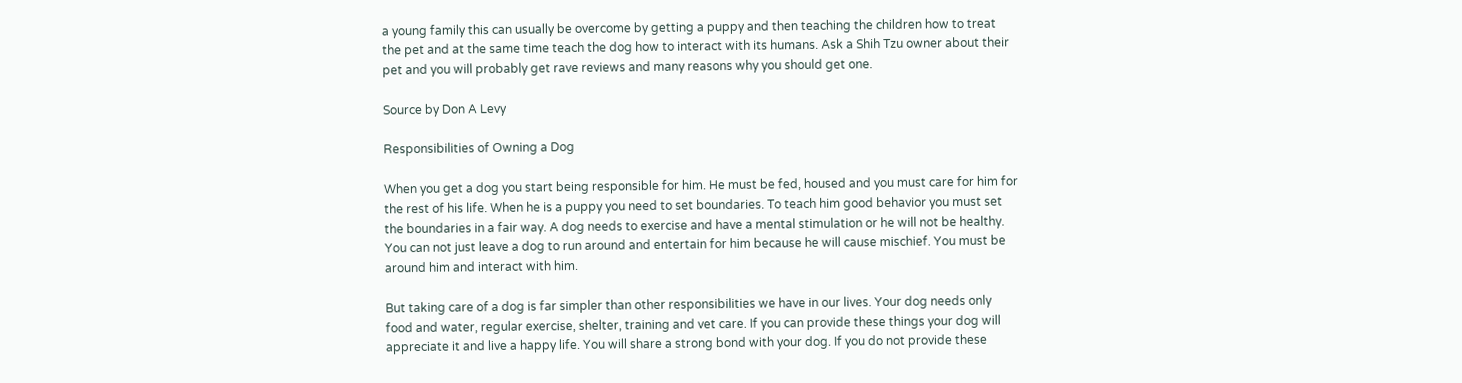a young family this can usually be overcome by getting a puppy and then teaching the children how to treat the pet and at the same time teach the dog how to interact with its humans. Ask a Shih Tzu owner about their pet and you will probably get rave reviews and many reasons why you should get one.

Source by Don A Levy

Responsibilities of Owning a Dog

When you get a dog you start being responsible for him. He must be fed, housed and you must care for him for the rest of his life. When he is a puppy you need to set boundaries. To teach him good behavior you must set the boundaries in a fair way. A dog needs to exercise and have a mental stimulation or he will not be healthy. You can not just leave a dog to run around and entertain for him because he will cause mischief. You must be around him and interact with him.

But taking care of a dog is far simpler than other responsibilities we have in our lives. Your dog needs only food and water, regular exercise, shelter, training and vet care. If you can provide these things your dog will appreciate it and live a happy life. You will share a strong bond with your dog. If you do not provide these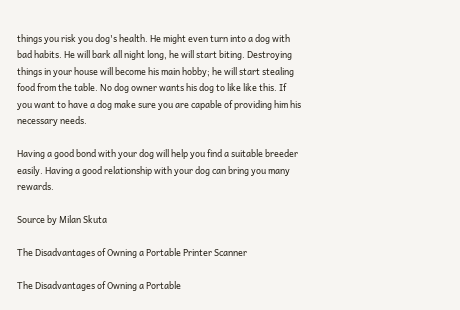things you risk you dog's health. He might even turn into a dog with bad habits. He will bark all night long, he will start biting. Destroying things in your house will become his main hobby; he will start stealing food from the table. No dog owner wants his dog to like like this. If you want to have a dog make sure you are capable of providing him his necessary needs.

Having a good bond with your dog will help you find a suitable breeder easily. Having a good relationship with your dog can bring you many rewards.

Source by Milan Skuta

The Disadvantages of Owning a Portable Printer Scanner

The Disadvantages of Owning a Portable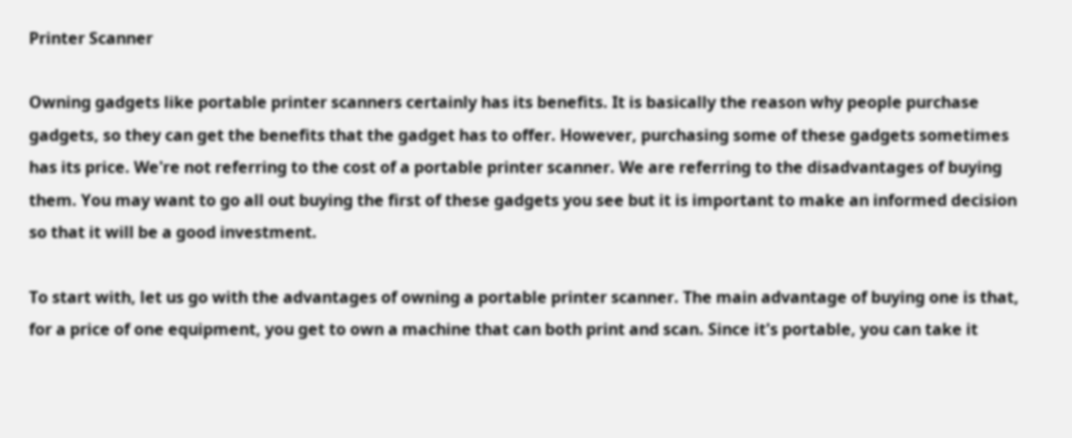Printer Scanner

Owning gadgets like portable printer scanners certainly has its benefits. It is basically the reason why people purchase gadgets, so they can get the benefits that the gadget has to offer. However, purchasing some of these gadgets sometimes has its price. We're not referring to the cost of a portable printer scanner. We are referring to the disadvantages of buying them. You may want to go all out buying the first of these gadgets you see but it is important to make an informed decision so that it will be a good investment.

To start with, let us go with the advantages of owning a portable printer scanner. The main advantage of buying one is that, for a price of one equipment, you get to own a machine that can both print and scan. Since it's portable, you can take it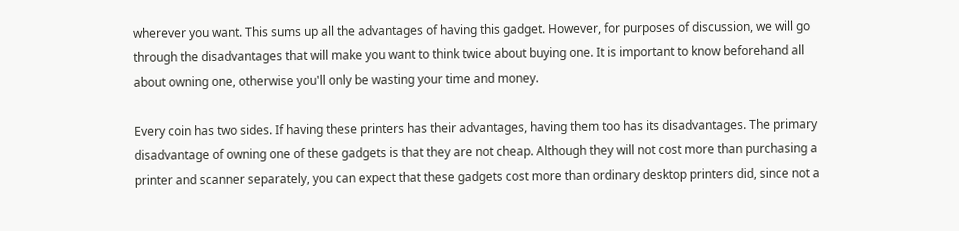wherever you want. This sums up all the advantages of having this gadget. However, for purposes of discussion, we will go through the disadvantages that will make you want to think twice about buying one. It is important to know beforehand all about owning one, otherwise you'll only be wasting your time and money.

Every coin has two sides. If having these printers has their advantages, having them too has its disadvantages. The primary disadvantage of owning one of these gadgets is that they are not cheap. Although they will not cost more than purchasing a printer and scanner separately, you can expect that these gadgets cost more than ordinary desktop printers did, since not a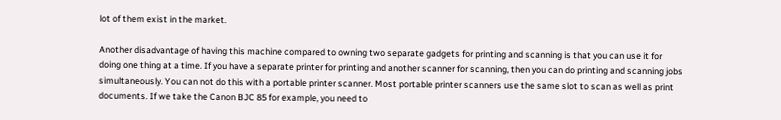lot of them exist in the market.

Another disadvantage of having this machine compared to owning two separate gadgets for printing and scanning is that you can use it for doing one thing at a time. If you have a separate printer for printing and another scanner for scanning, then you can do printing and scanning jobs simultaneously. You can not do this with a portable printer scanner. Most portable printer scanners use the same slot to scan as well as print documents. If we take the Canon BJC 85 for example, you need to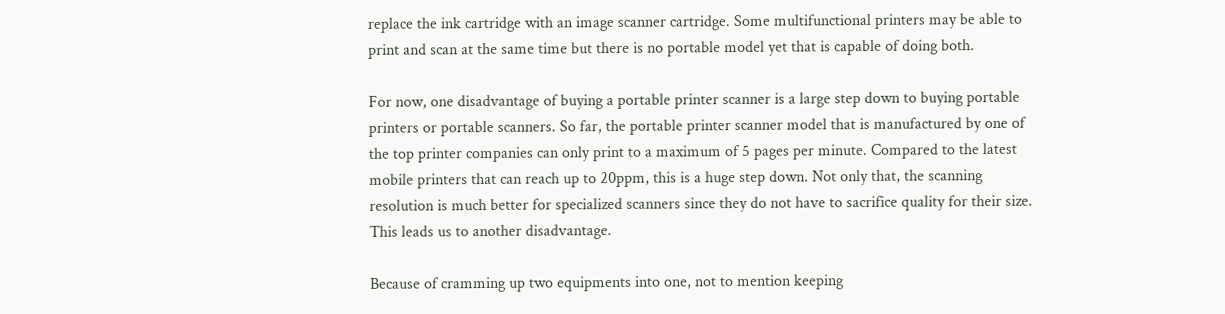replace the ink cartridge with an image scanner cartridge. Some multifunctional printers may be able to print and scan at the same time but there is no portable model yet that is capable of doing both.

For now, one disadvantage of buying a portable printer scanner is a large step down to buying portable printers or portable scanners. So far, the portable printer scanner model that is manufactured by one of the top printer companies can only print to a maximum of 5 pages per minute. Compared to the latest mobile printers that can reach up to 20ppm, this is a huge step down. Not only that, the scanning resolution is much better for specialized scanners since they do not have to sacrifice quality for their size. This leads us to another disadvantage.

Because of cramming up two equipments into one, not to mention keeping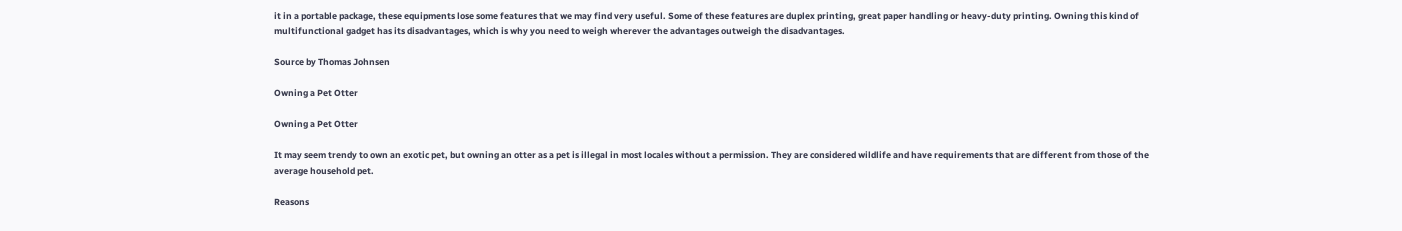it in a portable package, these equipments lose some features that we may find very useful. Some of these features are duplex printing, great paper handling or heavy-duty printing. Owning this kind of multifunctional gadget has its disadvantages, which is why you need to weigh wherever the advantages outweigh the disadvantages.

Source by Thomas Johnsen

Owning a Pet Otter

Owning a Pet Otter

It may seem trendy to own an exotic pet, but owning an otter as a pet is illegal in most locales without a permission. They are considered wildlife and have requirements that are different from those of the average household pet.

Reasons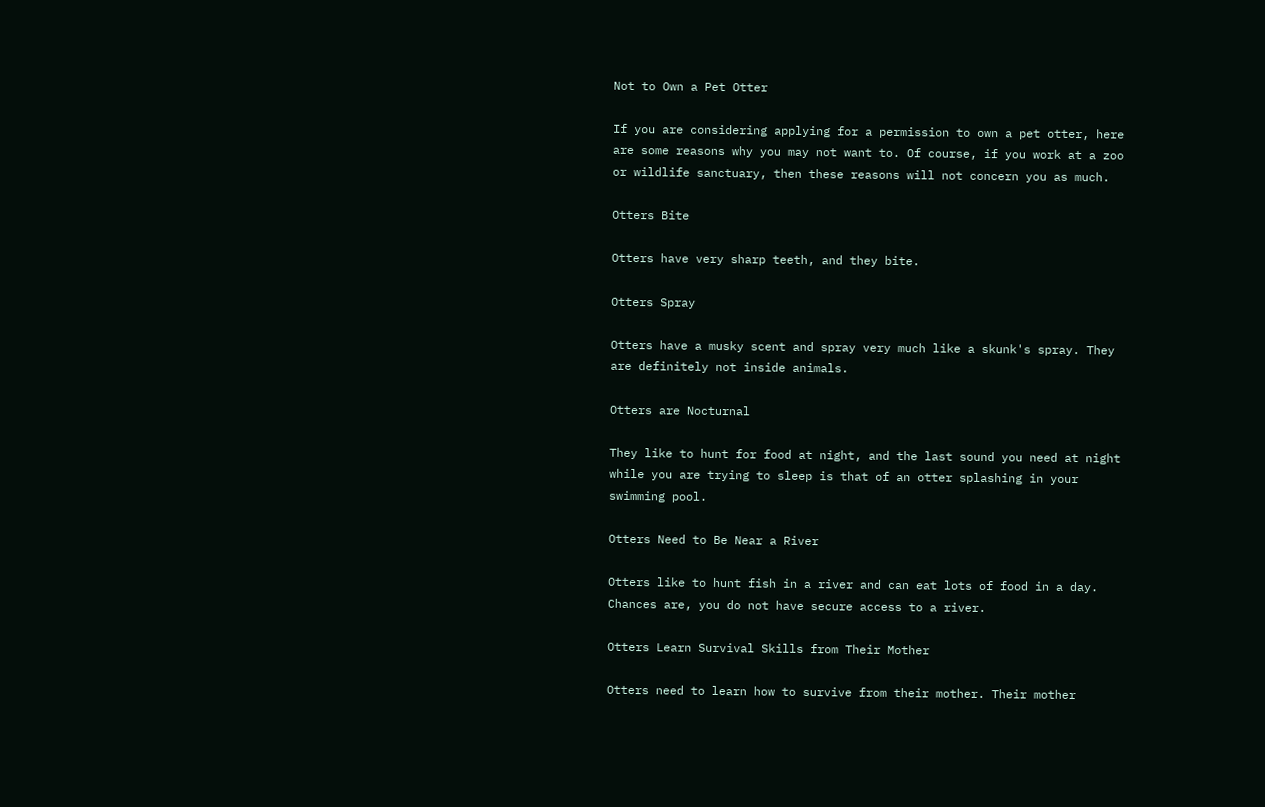Not to Own a Pet Otter

If you are considering applying for a permission to own a pet otter, here are some reasons why you may not want to. Of course, if you work at a zoo or wildlife sanctuary, then these reasons will not concern you as much.

Otters Bite

Otters have very sharp teeth, and they bite.

Otters Spray

Otters have a musky scent and spray very much like a skunk's spray. They are definitely not inside animals.

Otters are Nocturnal

They like to hunt for food at night, and the last sound you need at night while you are trying to sleep is that of an otter splashing in your swimming pool.

Otters Need to Be Near a River

Otters like to hunt fish in a river and can eat lots of food in a day. Chances are, you do not have secure access to a river.

Otters Learn Survival Skills from Their Mother

Otters need to learn how to survive from their mother. Their mother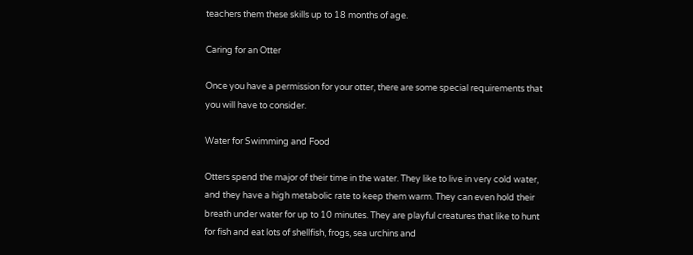teachers them these skills up to 18 months of age.

Caring for an Otter

Once you have a permission for your otter, there are some special requirements that you will have to consider.

Water for Swimming and Food

Otters spend the major of their time in the water. They like to live in very cold water, and they have a high metabolic rate to keep them warm. They can even hold their breath under water for up to 10 minutes. They are playful creatures that like to hunt for fish and eat lots of shellfish, frogs, sea urchins and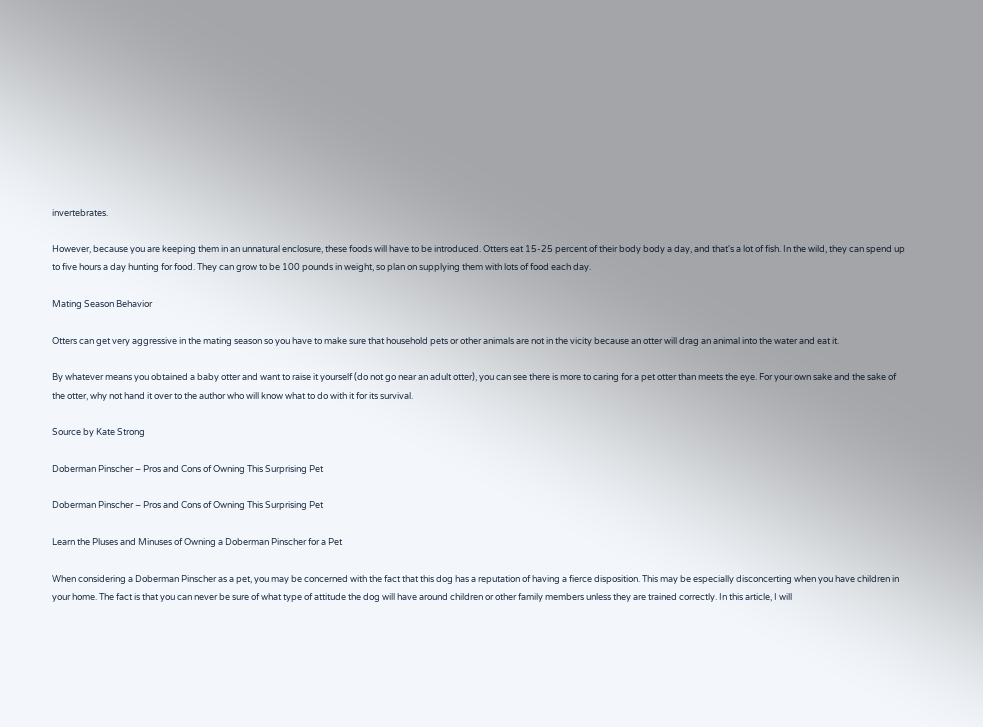invertebrates.

However, because you are keeping them in an unnatural enclosure, these foods will have to be introduced. Otters eat 15-25 percent of their body body a day, and that's a lot of fish. In the wild, they can spend up to five hours a day hunting for food. They can grow to be 100 pounds in weight, so plan on supplying them with lots of food each day.

Mating Season Behavior

Otters can get very aggressive in the mating season so you have to make sure that household pets or other animals are not in the vicity because an otter will drag an animal into the water and eat it.

By whatever means you obtained a baby otter and want to raise it yourself (do not go near an adult otter), you can see there is more to caring for a pet otter than meets the eye. For your own sake and the sake of the otter, why not hand it over to the author who will know what to do with it for its survival.

Source by Kate Strong

Doberman Pinscher – Pros and Cons of Owning This Surprising Pet

Doberman Pinscher – Pros and Cons of Owning This Surprising Pet

Learn the Pluses and Minuses of Owning a Doberman Pinscher for a Pet

When considering a Doberman Pinscher as a pet, you may be concerned with the fact that this dog has a reputation of having a fierce disposition. This may be especially disconcerting when you have children in your home. The fact is that you can never be sure of what type of attitude the dog will have around children or other family members unless they are trained correctly. In this article, I will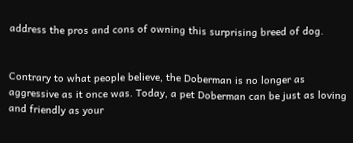address the pros and cons of owning this surprising breed of dog.


Contrary to what people believe, the Doberman is no longer as aggressive as it once was. Today, a pet Doberman can be just as loving and friendly as your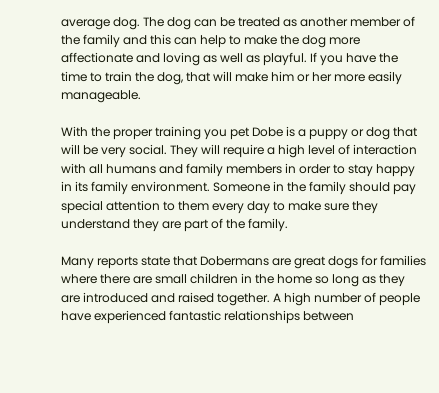average dog. The dog can be treated as another member of the family and this can help to make the dog more affectionate and loving as well as playful. If you have the time to train the dog, that will make him or her more easily manageable.

With the proper training you pet Dobe is a puppy or dog that will be very social. They will require a high level of interaction with all humans and family members in order to stay happy in its family environment. Someone in the family should pay special attention to them every day to make sure they understand they are part of the family.

Many reports state that Dobermans are great dogs for families where there are small children in the home so long as they are introduced and raised together. A high number of people have experienced fantastic relationships between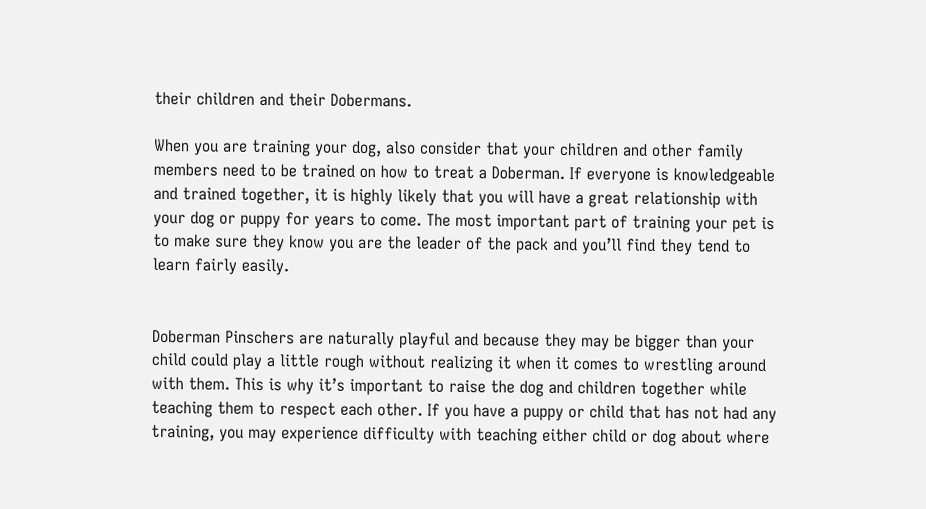their children and their Dobermans.

When you are training your dog, also consider that your children and other family members need to be trained on how to treat a Doberman. If everyone is knowledgeable and trained together, it is highly likely that you will have a great relationship with your dog or puppy for years to come. The most important part of training your pet is to make sure they know you are the leader of the pack and you’ll find they tend to learn fairly easily.


Doberman Pinschers are naturally playful and because they may be bigger than your child could play a little rough without realizing it when it comes to wrestling around with them. This is why it’s important to raise the dog and children together while teaching them to respect each other. If you have a puppy or child that has not had any training, you may experience difficulty with teaching either child or dog about where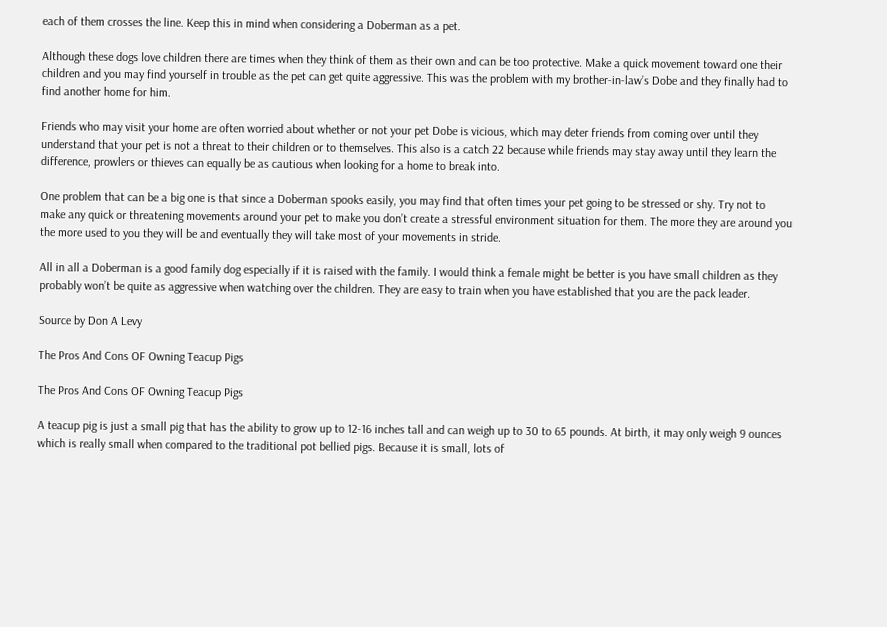each of them crosses the line. Keep this in mind when considering a Doberman as a pet.

Although these dogs love children there are times when they think of them as their own and can be too protective. Make a quick movement toward one their children and you may find yourself in trouble as the pet can get quite aggressive. This was the problem with my brother-in-law’s Dobe and they finally had to find another home for him.

Friends who may visit your home are often worried about whether or not your pet Dobe is vicious, which may deter friends from coming over until they understand that your pet is not a threat to their children or to themselves. This also is a catch 22 because while friends may stay away until they learn the difference, prowlers or thieves can equally be as cautious when looking for a home to break into.

One problem that can be a big one is that since a Doberman spooks easily, you may find that often times your pet going to be stressed or shy. Try not to make any quick or threatening movements around your pet to make you don’t create a stressful environment situation for them. The more they are around you the more used to you they will be and eventually they will take most of your movements in stride.

All in all a Doberman is a good family dog especially if it is raised with the family. I would think a female might be better is you have small children as they probably won’t be quite as aggressive when watching over the children. They are easy to train when you have established that you are the pack leader.

Source by Don A Levy

The Pros And Cons OF Owning Teacup Pigs

The Pros And Cons OF Owning Teacup Pigs

A teacup pig is just a small pig that has the ability to grow up to 12-16 inches tall and can weigh up to 30 to 65 pounds. At birth, it may only weigh 9 ounces which is really small when compared to the traditional pot bellied pigs. Because it is small, lots of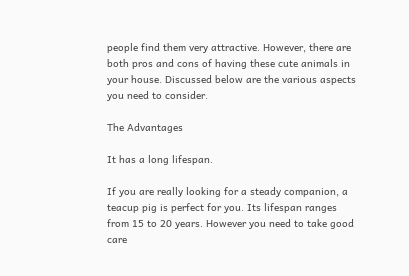people find them very attractive. However, there are both pros and cons of having these cute animals in your house. Discussed below are the various aspects you need to consider.

The Advantages

It has a long lifespan.

If you are really looking for a steady companion, a teacup pig is perfect for you. Its lifespan ranges from 15 to 20 years. However you need to take good care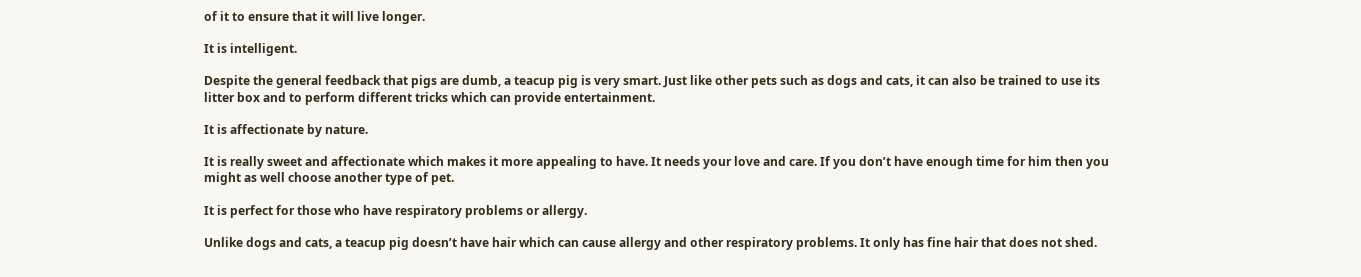of it to ensure that it will live longer.

It is intelligent.

Despite the general feedback that pigs are dumb, a teacup pig is very smart. Just like other pets such as dogs and cats, it can also be trained to use its litter box and to perform different tricks which can provide entertainment.

It is affectionate by nature.

It is really sweet and affectionate which makes it more appealing to have. It needs your love and care. If you don’t have enough time for him then you might as well choose another type of pet.

It is perfect for those who have respiratory problems or allergy.

Unlike dogs and cats, a teacup pig doesn’t have hair which can cause allergy and other respiratory problems. It only has fine hair that does not shed.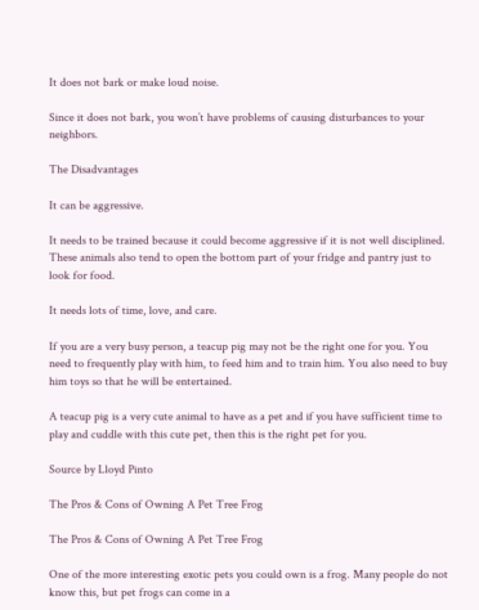It does not bark or make loud noise.

Since it does not bark, you won’t have problems of causing disturbances to your neighbors.

The Disadvantages

It can be aggressive.

It needs to be trained because it could become aggressive if it is not well disciplined. These animals also tend to open the bottom part of your fridge and pantry just to look for food.

It needs lots of time, love, and care.

If you are a very busy person, a teacup pig may not be the right one for you. You need to frequently play with him, to feed him and to train him. You also need to buy him toys so that he will be entertained.

A teacup pig is a very cute animal to have as a pet and if you have sufficient time to play and cuddle with this cute pet, then this is the right pet for you.

Source by Lloyd Pinto

The Pros & Cons of Owning A Pet Tree Frog

The Pros & Cons of Owning A Pet Tree Frog

One of the more interesting exotic pets you could own is a frog. Many people do not know this, but pet frogs can come in a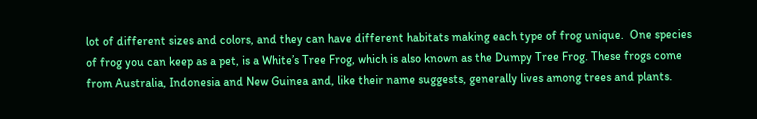lot of different sizes and colors, and they can have different habitats making each type of frog unique.  One species of frog you can keep as a pet, is a White’s Tree Frog, which is also known as the Dumpy Tree Frog. These frogs come from Australia, Indonesia and New Guinea and, like their name suggests, generally lives among trees and plants.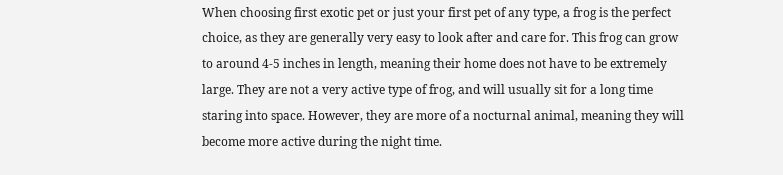When choosing first exotic pet or just your first pet of any type, a frog is the perfect choice, as they are generally very easy to look after and care for. This frog can grow to around 4-5 inches in length, meaning their home does not have to be extremely large. They are not a very active type of frog, and will usually sit for a long time staring into space. However, they are more of a nocturnal animal, meaning they will become more active during the night time.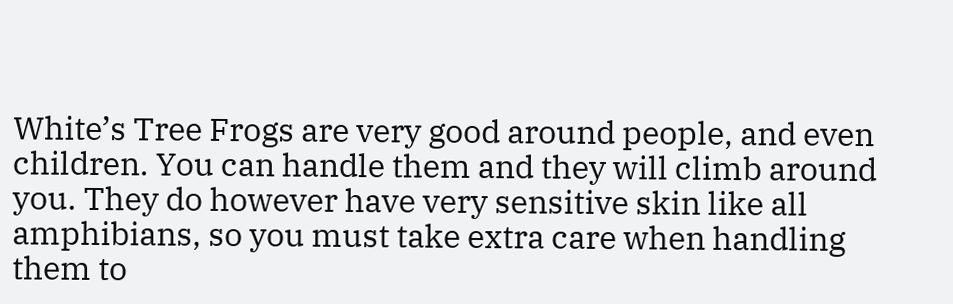White’s Tree Frogs are very good around people, and even children. You can handle them and they will climb around you. They do however have very sensitive skin like all amphibians, so you must take extra care when handling them to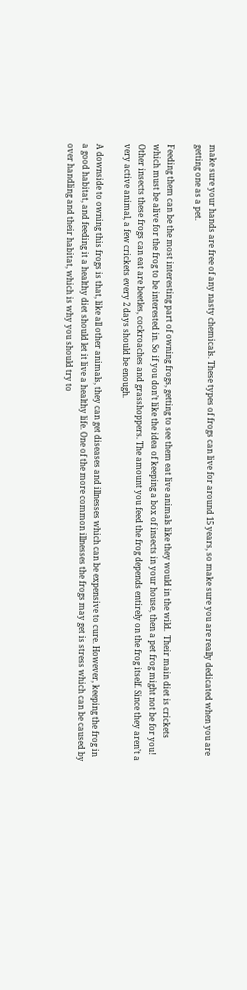make sure your hands are free of any nasty chemicals. These types of frogs can live for around 15 years, so make sure you are really dedicated when you are getting one as a pet.

Feeding them can be the most interesting part of owning frogs, getting to see them eat live animals like they would in the wild.  Their main diet is crickets which must be alive for the frog to be interested in. So if you don’t like the idea of keeping a box of insects in your house, then a pet frog might not be for you!  Other insects these frogs can eat are beetles, cockroaches and grasshoppers. The amount you feed the frog depends entirely on the frog itself. Since they aren’t a very active animal, a few crickets every 2 days should be enough.

A downside to owning this frogs is that, like all other animals, they can get diseases and illnesses which can be expensive to cure. However, keeping the frog in a good habitat, and feeding it a healthy diet should let it live a healthy life. One of the more common illnesses the frogs may get is stress which can be caused by over handling and their habitat, which is why you should try to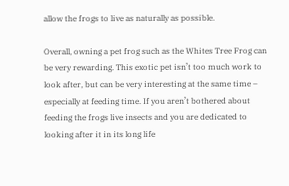allow the frogs to live as naturally as possible.

Overall, owning a pet frog such as the Whites Tree Frog can be very rewarding. This exotic pet isn’t too much work to look after, but can be very interesting at the same time – especially at feeding time. If you aren’t bothered about feeding the frogs live insects and you are dedicated to looking after it in its long life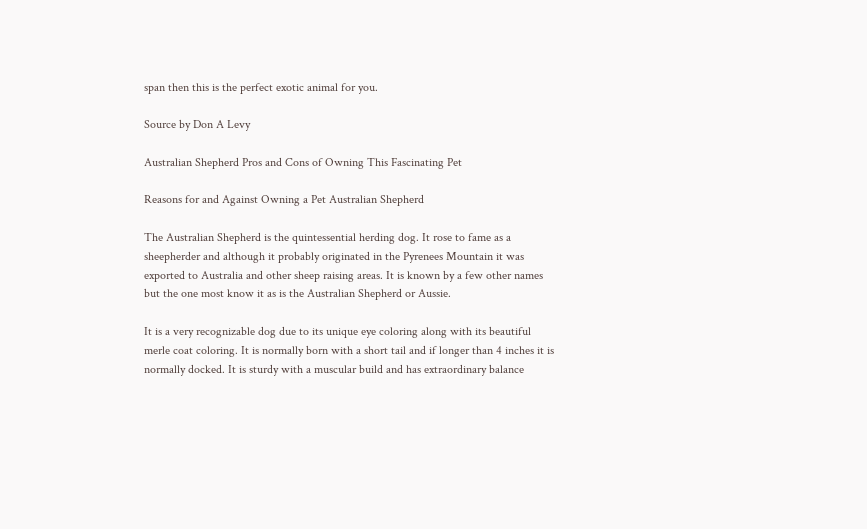span then this is the perfect exotic animal for you.

Source by Don A Levy

Australian Shepherd Pros and Cons of Owning This Fascinating Pet

Reasons for and Against Owning a Pet Australian Shepherd

The Australian Shepherd is the quintessential herding dog. It rose to fame as a sheepherder and although it probably originated in the Pyrenees Mountain it was exported to Australia and other sheep raising areas. It is known by a few other names but the one most know it as is the Australian Shepherd or Aussie.

It is a very recognizable dog due to its unique eye coloring along with its beautiful merle coat coloring. It is normally born with a short tail and if longer than 4 inches it is normally docked. It is sturdy with a muscular build and has extraordinary balance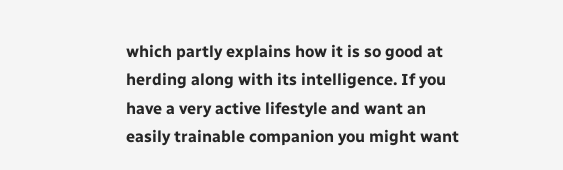which partly explains how it is so good at herding along with its intelligence. If you have a very active lifestyle and want an easily trainable companion you might want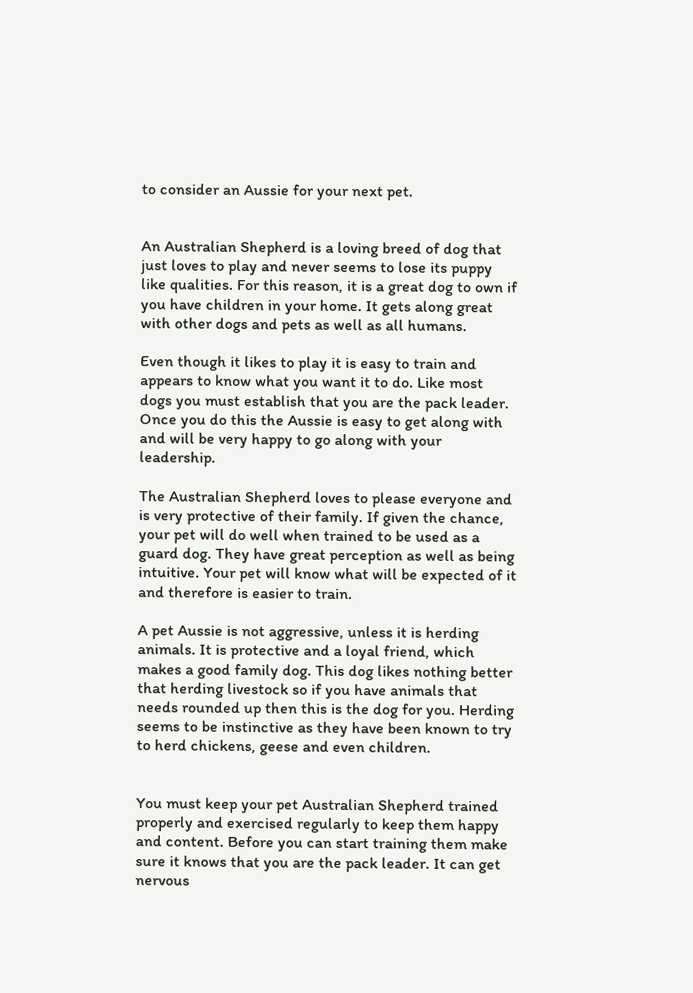to consider an Aussie for your next pet.


An Australian Shepherd is a loving breed of dog that just loves to play and never seems to lose its puppy like qualities. For this reason, it is a great dog to own if you have children in your home. It gets along great with other dogs and pets as well as all humans.

Even though it likes to play it is easy to train and appears to know what you want it to do. Like most dogs you must establish that you are the pack leader. Once you do this the Aussie is easy to get along with and will be very happy to go along with your leadership.

The Australian Shepherd loves to please everyone and is very protective of their family. If given the chance, your pet will do well when trained to be used as a guard dog. They have great perception as well as being intuitive. Your pet will know what will be expected of it and therefore is easier to train.

A pet Aussie is not aggressive, unless it is herding animals. It is protective and a loyal friend, which makes a good family dog. This dog likes nothing better that herding livestock so if you have animals that needs rounded up then this is the dog for you. Herding seems to be instinctive as they have been known to try to herd chickens, geese and even children.


You must keep your pet Australian Shepherd trained properly and exercised regularly to keep them happy and content. Before you can start training them make sure it knows that you are the pack leader. It can get nervous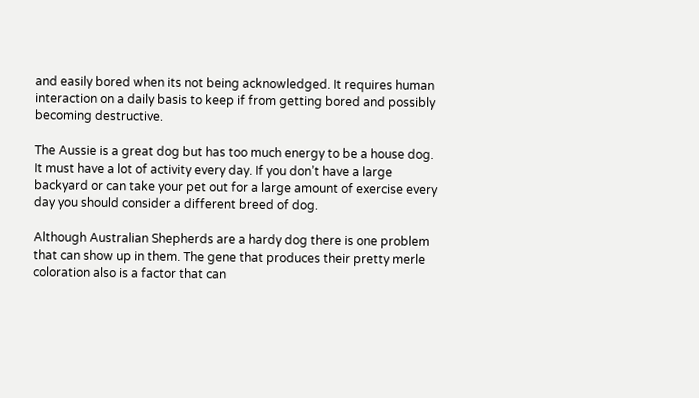and easily bored when its not being acknowledged. It requires human interaction on a daily basis to keep if from getting bored and possibly becoming destructive.

The Aussie is a great dog but has too much energy to be a house dog. It must have a lot of activity every day. If you don’t have a large backyard or can take your pet out for a large amount of exercise every day you should consider a different breed of dog.

Although Australian Shepherds are a hardy dog there is one problem that can show up in them. The gene that produces their pretty merle coloration also is a factor that can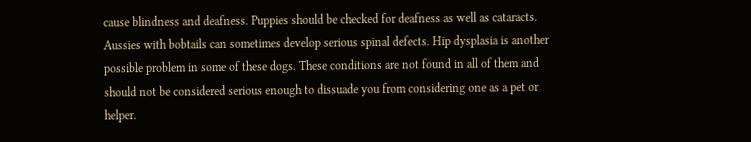cause blindness and deafness. Puppies should be checked for deafness as well as cataracts. Aussies with bobtails can sometimes develop serious spinal defects. Hip dysplasia is another possible problem in some of these dogs. These conditions are not found in all of them and should not be considered serious enough to dissuade you from considering one as a pet or helper.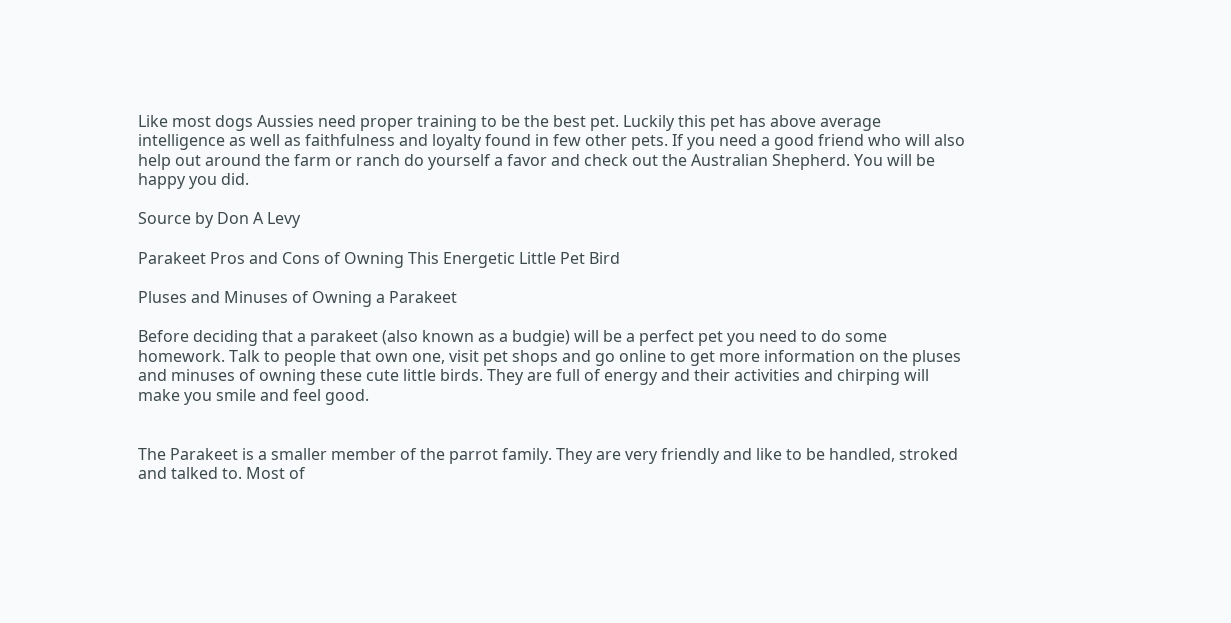Like most dogs Aussies need proper training to be the best pet. Luckily this pet has above average intelligence as well as faithfulness and loyalty found in few other pets. If you need a good friend who will also help out around the farm or ranch do yourself a favor and check out the Australian Shepherd. You will be happy you did.

Source by Don A Levy

Parakeet Pros and Cons of Owning This Energetic Little Pet Bird

Pluses and Minuses of Owning a Parakeet

Before deciding that a parakeet (also known as a budgie) will be a perfect pet you need to do some homework. Talk to people that own one, visit pet shops and go online to get more information on the pluses and minuses of owning these cute little birds. They are full of energy and their activities and chirping will make you smile and feel good.


The Parakeet is a smaller member of the parrot family. They are very friendly and like to be handled, stroked and talked to. Most of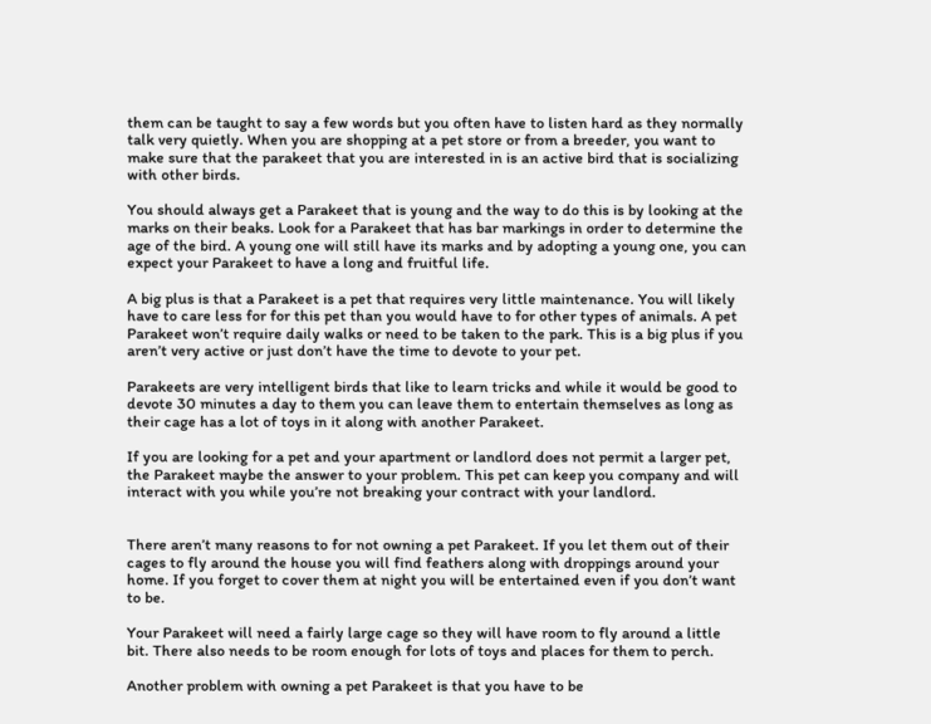them can be taught to say a few words but you often have to listen hard as they normally talk very quietly. When you are shopping at a pet store or from a breeder, you want to make sure that the parakeet that you are interested in is an active bird that is socializing with other birds.

You should always get a Parakeet that is young and the way to do this is by looking at the marks on their beaks. Look for a Parakeet that has bar markings in order to determine the age of the bird. A young one will still have its marks and by adopting a young one, you can expect your Parakeet to have a long and fruitful life.

A big plus is that a Parakeet is a pet that requires very little maintenance. You will likely have to care less for for this pet than you would have to for other types of animals. A pet Parakeet won’t require daily walks or need to be taken to the park. This is a big plus if you aren’t very active or just don’t have the time to devote to your pet.

Parakeets are very intelligent birds that like to learn tricks and while it would be good to devote 30 minutes a day to them you can leave them to entertain themselves as long as their cage has a lot of toys in it along with another Parakeet.

If you are looking for a pet and your apartment or landlord does not permit a larger pet, the Parakeet maybe the answer to your problem. This pet can keep you company and will interact with you while you’re not breaking your contract with your landlord.


There aren’t many reasons to for not owning a pet Parakeet. If you let them out of their cages to fly around the house you will find feathers along with droppings around your home. If you forget to cover them at night you will be entertained even if you don’t want to be.

Your Parakeet will need a fairly large cage so they will have room to fly around a little bit. There also needs to be room enough for lots of toys and places for them to perch.

Another problem with owning a pet Parakeet is that you have to be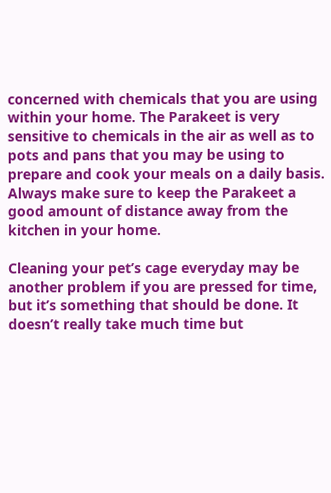concerned with chemicals that you are using within your home. The Parakeet is very sensitive to chemicals in the air as well as to pots and pans that you may be using to prepare and cook your meals on a daily basis. Always make sure to keep the Parakeet a good amount of distance away from the kitchen in your home.

Cleaning your pet’s cage everyday may be another problem if you are pressed for time, but it’s something that should be done. It doesn’t really take much time but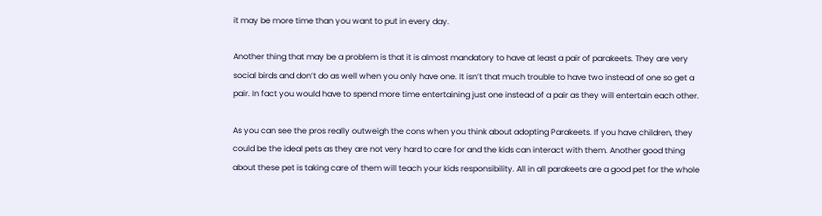it may be more time than you want to put in every day.

Another thing that may be a problem is that it is almost mandatory to have at least a pair of parakeets. They are very social birds and don’t do as well when you only have one. It isn’t that much trouble to have two instead of one so get a pair. In fact you would have to spend more time entertaining just one instead of a pair as they will entertain each other.

As you can see the pros really outweigh the cons when you think about adopting Parakeets. If you have children, they could be the ideal pets as they are not very hard to care for and the kids can interact with them. Another good thing about these pet is taking care of them will teach your kids responsibility. All in all parakeets are a good pet for the whole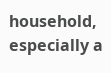household, especially a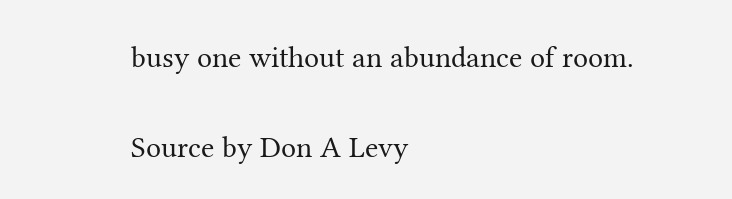busy one without an abundance of room.

Source by Don A Levy